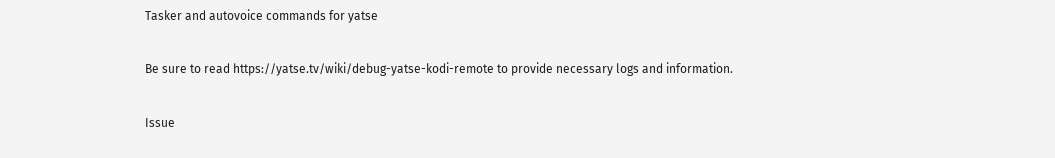Tasker and autovoice commands for yatse

Be sure to read https://yatse.tv/wiki/debug-yatse-kodi-remote to provide necessary logs and information.

Issue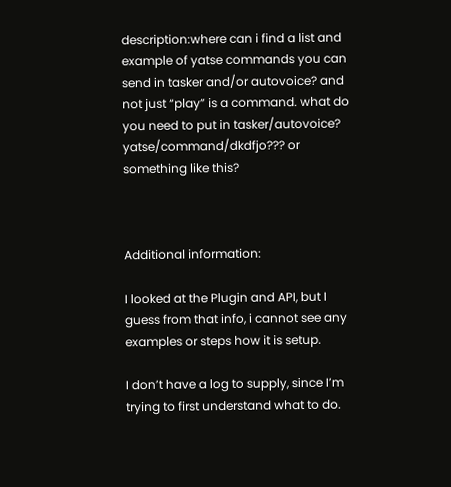description:where can i find a list and example of yatse commands you can send in tasker and/or autovoice? and not just “play” is a command. what do you need to put in tasker/autovoice? yatse/command/dkdfjo??? or something like this?



Additional information:

I looked at the Plugin and API, but I guess from that info, i cannot see any examples or steps how it is setup.

I don’t have a log to supply, since I’m trying to first understand what to do.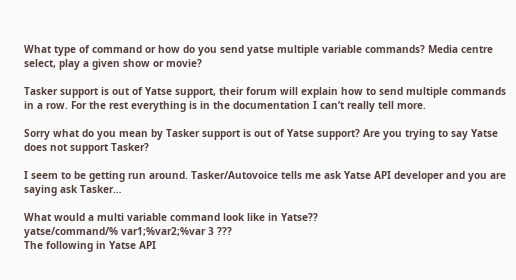What type of command or how do you send yatse multiple variable commands? Media centre select, play a given show or movie?

Tasker support is out of Yatse support, their forum will explain how to send multiple commands in a row. For the rest everything is in the documentation I can’t really tell more.

Sorry what do you mean by Tasker support is out of Yatse support? Are you trying to say Yatse does not support Tasker?

I seem to be getting run around. Tasker/Autovoice tells me ask Yatse API developer and you are saying ask Tasker…

What would a multi variable command look like in Yatse??
yatse/command/% var1;%var2;%var 3 ???
The following in Yatse API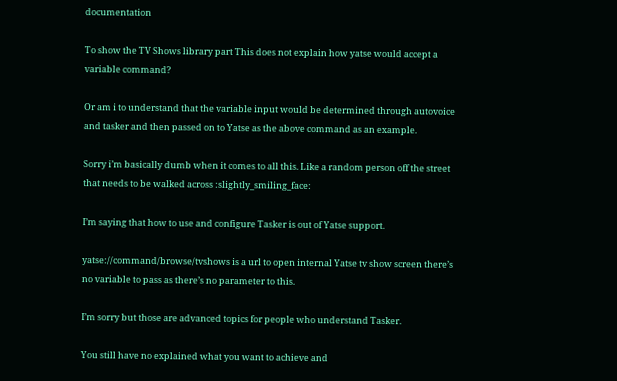documentation

To show the TV Shows library part This does not explain how yatse would accept a variable command?

Or am i to understand that the variable input would be determined through autovoice and tasker and then passed on to Yatse as the above command as an example.

Sorry i’m basically dumb when it comes to all this. Like a random person off the street that needs to be walked across :slightly_smiling_face:

I’m saying that how to use and configure Tasker is out of Yatse support.

yatse://command/browse/tvshows is a url to open internal Yatse tv show screen there’s no variable to pass as there’s no parameter to this.

I’m sorry but those are advanced topics for people who understand Tasker.

You still have no explained what you want to achieve and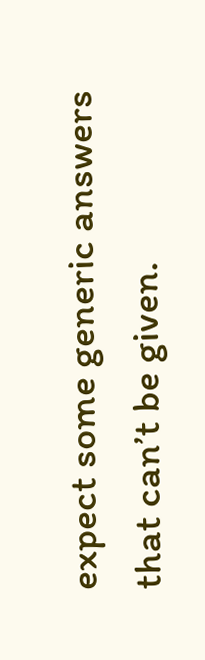expect some generic answers that can’t be given.